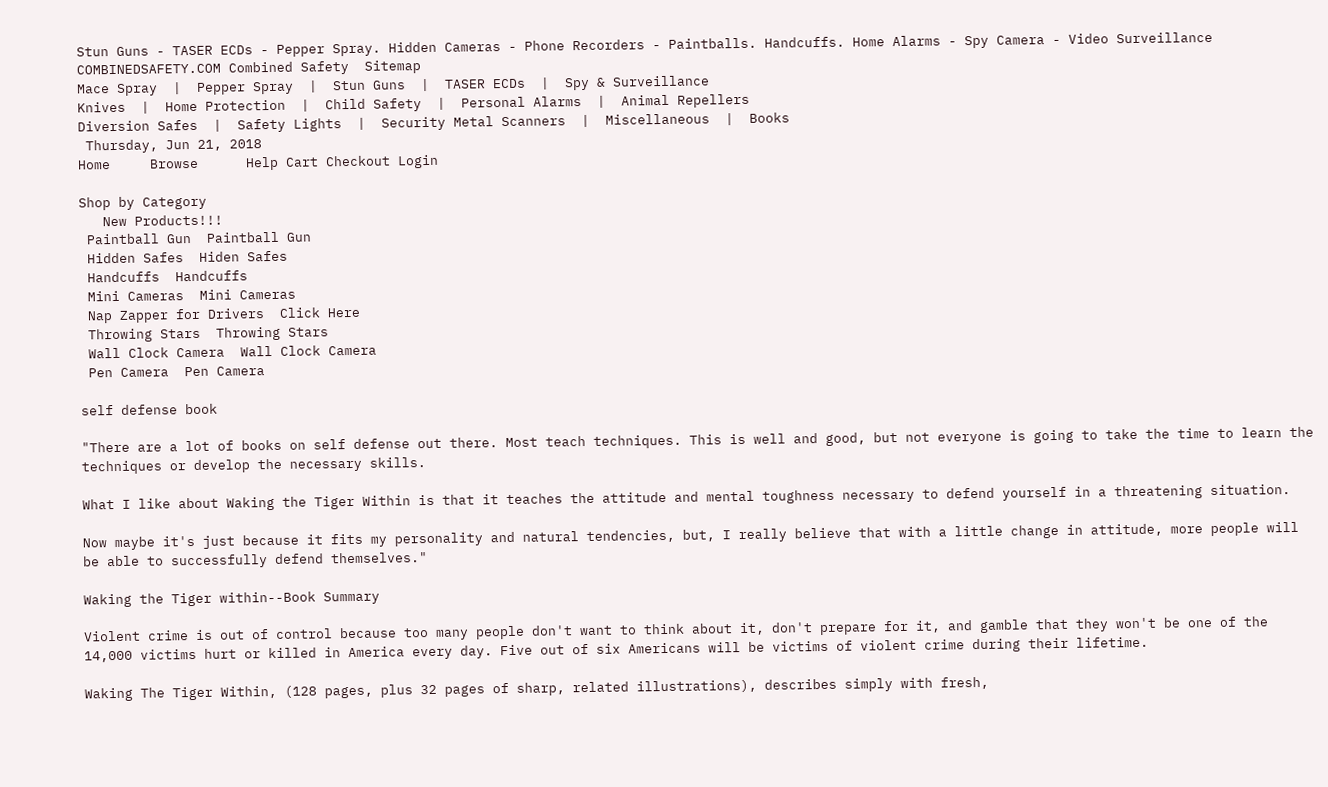Stun Guns - TASER ECDs - Pepper Spray. Hidden Cameras - Phone Recorders - Paintballs. Handcuffs. Home Alarms - Spy Camera - Video Surveillance
COMBINEDSAFETY.COM Combined Safety  Sitemap
Mace Spray  |  Pepper Spray  |  Stun Guns  |  TASER ECDs  |  Spy & Surveillance
Knives  |  Home Protection  |  Child Safety  |  Personal Alarms  |  Animal Repellers
Diversion Safes  |  Safety Lights  |  Security Metal Scanners  |  Miscellaneous  |  Books
 Thursday, Jun 21, 2018
Home     Browse      Help Cart Checkout Login

Shop by Category
   New Products!!!
 Paintball Gun  Paintball Gun
 Hidden Safes  Hiden Safes
 Handcuffs  Handcuffs
 Mini Cameras  Mini Cameras
 Nap Zapper for Drivers  Click Here
 Throwing Stars  Throwing Stars
 Wall Clock Camera  Wall Clock Camera
 Pen Camera  Pen Camera

self defense book

"There are a lot of books on self defense out there. Most teach techniques. This is well and good, but not everyone is going to take the time to learn the techniques or develop the necessary skills.

What I like about Waking the Tiger Within is that it teaches the attitude and mental toughness necessary to defend yourself in a threatening situation.

Now maybe it's just because it fits my personality and natural tendencies, but, I really believe that with a little change in attitude, more people will be able to successfully defend themselves."

Waking the Tiger within--Book Summary

Violent crime is out of control because too many people don't want to think about it, don't prepare for it, and gamble that they won't be one of the 14,000 victims hurt or killed in America every day. Five out of six Americans will be victims of violent crime during their lifetime.

Waking The Tiger Within, (128 pages, plus 32 pages of sharp, related illustrations), describes simply with fresh,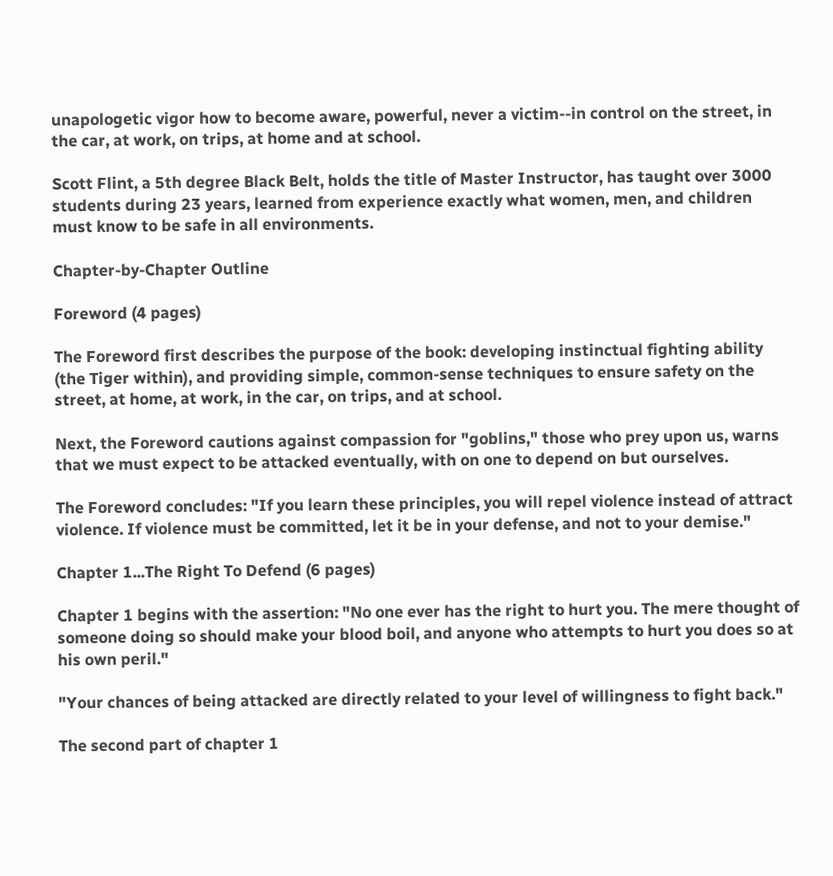unapologetic vigor how to become aware, powerful, never a victim--in control on the street, in the car, at work, on trips, at home and at school.

Scott Flint, a 5th degree Black Belt, holds the title of Master Instructor, has taught over 3000 students during 23 years, learned from experience exactly what women, men, and children must know to be safe in all environments.

Chapter-by-Chapter Outline

Foreword (4 pages)

The Foreword first describes the purpose of the book: developing instinctual fighting ability (the Tiger within), and providing simple, common-sense techniques to ensure safety on the street, at home, at work, in the car, on trips, and at school.

Next, the Foreword cautions against compassion for "goblins," those who prey upon us, warns that we must expect to be attacked eventually, with on one to depend on but ourselves.

The Foreword concludes: "If you learn these principles, you will repel violence instead of attract violence. If violence must be committed, let it be in your defense, and not to your demise."

Chapter 1...The Right To Defend (6 pages)

Chapter 1 begins with the assertion: "No one ever has the right to hurt you. The mere thought of someone doing so should make your blood boil, and anyone who attempts to hurt you does so at his own peril."

"Your chances of being attacked are directly related to your level of willingness to fight back."

The second part of chapter 1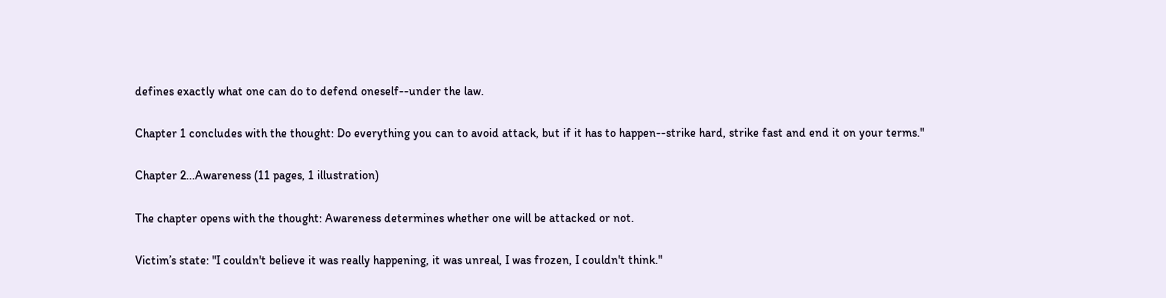defines exactly what one can do to defend oneself--under the law.

Chapter 1 concludes with the thought: Do everything you can to avoid attack, but if it has to happen--strike hard, strike fast and end it on your terms."

Chapter 2...Awareness (11 pages, 1 illustration)

The chapter opens with the thought: Awareness determines whether one will be attacked or not.

Victim’s state: "I couldn't believe it was really happening, it was unreal, I was frozen, I couldn't think."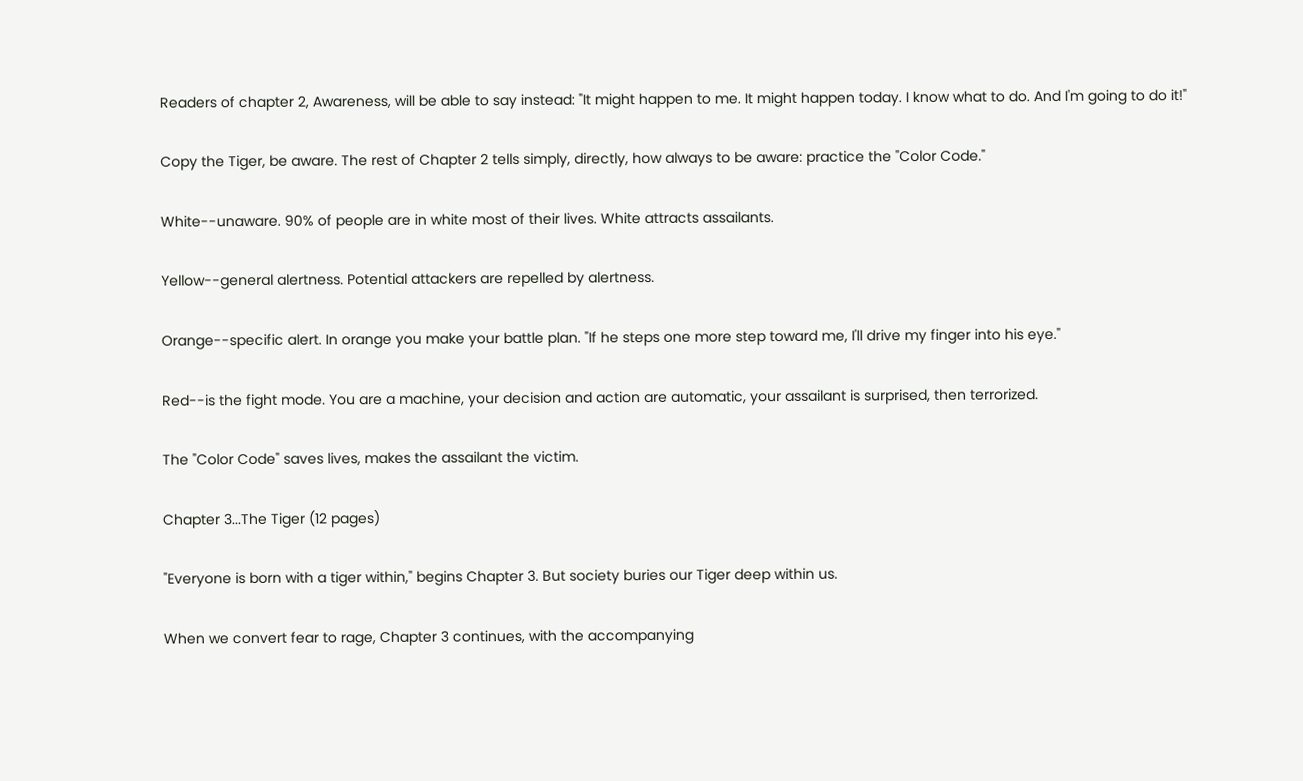Readers of chapter 2, Awareness, will be able to say instead: "It might happen to me. It might happen today. I know what to do. And I'm going to do it!"

Copy the Tiger, be aware. The rest of Chapter 2 tells simply, directly, how always to be aware: practice the "Color Code."

White--unaware. 90% of people are in white most of their lives. White attracts assailants.

Yellow--general alertness. Potential attackers are repelled by alertness.

Orange--specific alert. In orange you make your battle plan. "If he steps one more step toward me, I'll drive my finger into his eye."

Red--is the fight mode. You are a machine, your decision and action are automatic, your assailant is surprised, then terrorized.

The "Color Code" saves lives, makes the assailant the victim.

Chapter 3...The Tiger (12 pages)

"Everyone is born with a tiger within," begins Chapter 3. But society buries our Tiger deep within us.

When we convert fear to rage, Chapter 3 continues, with the accompanying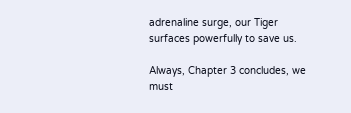adrenaline surge, our Tiger surfaces powerfully to save us.

Always, Chapter 3 concludes, we must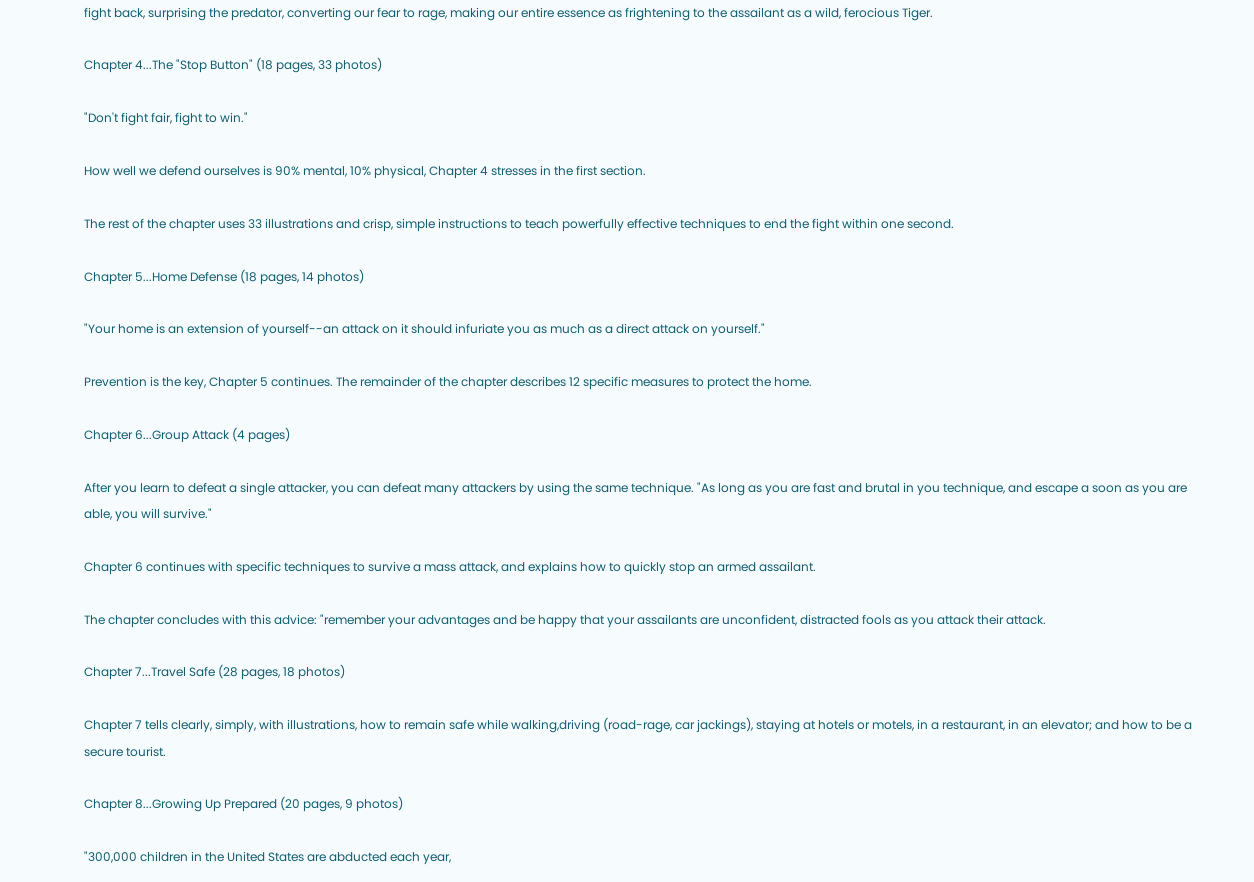fight back, surprising the predator, converting our fear to rage, making our entire essence as frightening to the assailant as a wild, ferocious Tiger.

Chapter 4...The "Stop Button" (18 pages, 33 photos)

"Don't fight fair, fight to win."

How well we defend ourselves is 90% mental, 10% physical, Chapter 4 stresses in the first section.

The rest of the chapter uses 33 illustrations and crisp, simple instructions to teach powerfully effective techniques to end the fight within one second.

Chapter 5...Home Defense (18 pages, 14 photos)

"Your home is an extension of yourself--an attack on it should infuriate you as much as a direct attack on yourself."

Prevention is the key, Chapter 5 continues. The remainder of the chapter describes 12 specific measures to protect the home.

Chapter 6...Group Attack (4 pages)

After you learn to defeat a single attacker, you can defeat many attackers by using the same technique. "As long as you are fast and brutal in you technique, and escape a soon as you are able, you will survive."

Chapter 6 continues with specific techniques to survive a mass attack, and explains how to quickly stop an armed assailant.

The chapter concludes with this advice: "remember your advantages and be happy that your assailants are unconfident, distracted fools as you attack their attack.

Chapter 7...Travel Safe (28 pages, 18 photos)

Chapter 7 tells clearly, simply, with illustrations, how to remain safe while walking,driving (road-rage, car jackings), staying at hotels or motels, in a restaurant, in an elevator; and how to be a secure tourist.

Chapter 8...Growing Up Prepared (20 pages, 9 photos)

"300,000 children in the United States are abducted each year,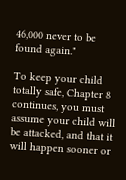46,000 never to be found again."

To keep your child totally safe, Chapter 8 continues, you must assume your child will be attacked, and that it will happen sooner or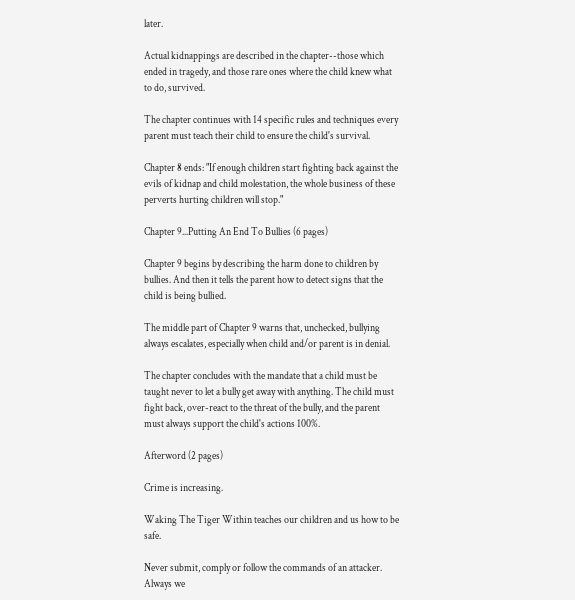later.

Actual kidnappings are described in the chapter--those which ended in tragedy, and those rare ones where the child knew what to do, survived.

The chapter continues with 14 specific rules and techniques every parent must teach their child to ensure the child's survival.

Chapter 8 ends: "If enough children start fighting back against the evils of kidnap and child molestation, the whole business of these perverts hurting children will stop."

Chapter 9...Putting An End To Bullies (6 pages)

Chapter 9 begins by describing the harm done to children by bullies. And then it tells the parent how to detect signs that the child is being bullied.

The middle part of Chapter 9 warns that, unchecked, bullying always escalates, especially when child and/or parent is in denial.

The chapter concludes with the mandate that a child must be taught never to let a bully get away with anything. The child must fight back, over-react to the threat of the bully, and the parent must always support the child's actions 100%.

Afterword (2 pages)

Crime is increasing.

Waking The Tiger Within teaches our children and us how to be safe.

Never submit, comply or follow the commands of an attacker. Always we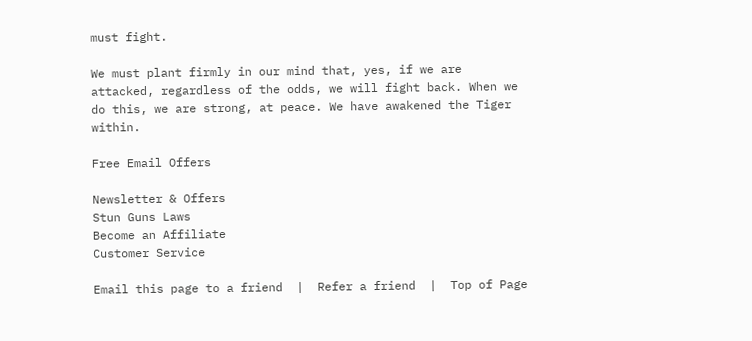must fight.

We must plant firmly in our mind that, yes, if we are attacked, regardless of the odds, we will fight back. When we do this, we are strong, at peace. We have awakened the Tiger within.

Free Email Offers

Newsletter & Offers
Stun Guns Laws
Become an Affiliate
Customer Service

Email this page to a friend  |  Refer a friend  |  Top of Page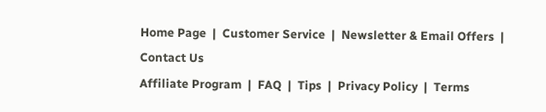Home Page  |  Customer Service  |  Newsletter & Email Offers  |  Contact Us
Affiliate Program  |  FAQ  |  Tips  |  Privacy Policy  |  Terms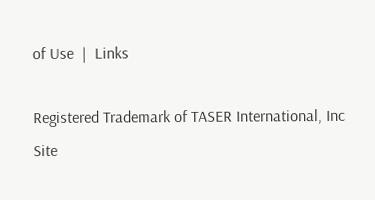of Use  |  Links

Registered Trademark of TASER International, Inc
Site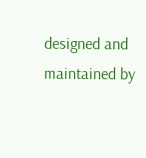designed and maintained by